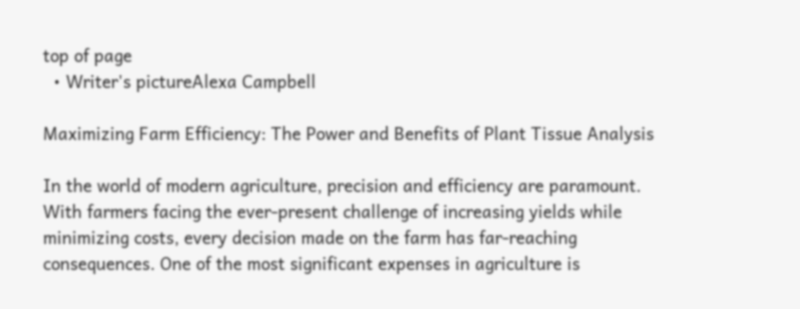top of page
  • Writer's pictureAlexa Campbell

Maximizing Farm Efficiency: The Power and Benefits of Plant Tissue Analysis

In the world of modern agriculture, precision and efficiency are paramount. With farmers facing the ever-present challenge of increasing yields while minimizing costs, every decision made on the farm has far-reaching consequences. One of the most significant expenses in agriculture is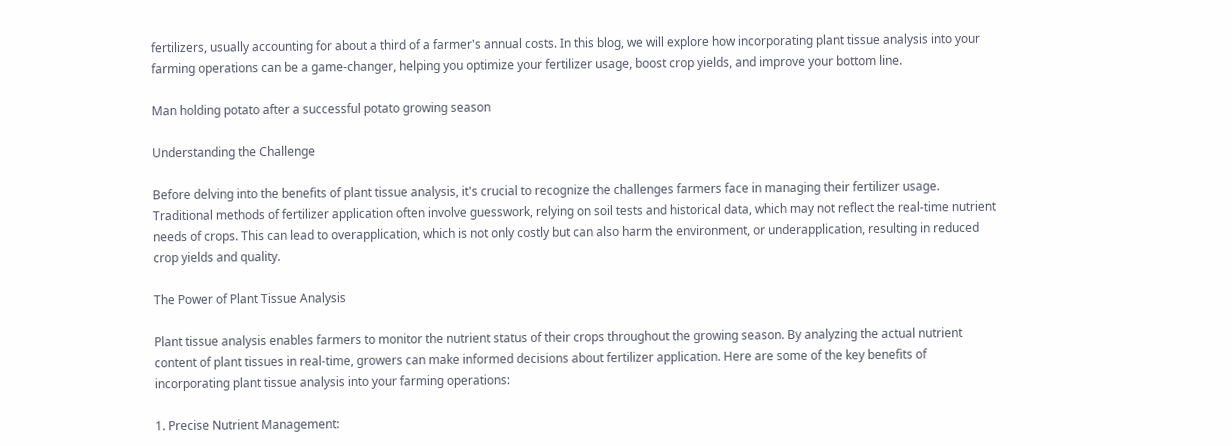fertilizers, usually accounting for about a third of a farmer's annual costs. In this blog, we will explore how incorporating plant tissue analysis into your farming operations can be a game-changer, helping you optimize your fertilizer usage, boost crop yields, and improve your bottom line.

Man holding potato after a successful potato growing season

Understanding the Challenge

Before delving into the benefits of plant tissue analysis, it's crucial to recognize the challenges farmers face in managing their fertilizer usage. Traditional methods of fertilizer application often involve guesswork, relying on soil tests and historical data, which may not reflect the real-time nutrient needs of crops. This can lead to overapplication, which is not only costly but can also harm the environment, or underapplication, resulting in reduced crop yields and quality.

The Power of Plant Tissue Analysis

Plant tissue analysis enables farmers to monitor the nutrient status of their crops throughout the growing season. By analyzing the actual nutrient content of plant tissues in real-time, growers can make informed decisions about fertilizer application. Here are some of the key benefits of incorporating plant tissue analysis into your farming operations:

1. Precise Nutrient Management: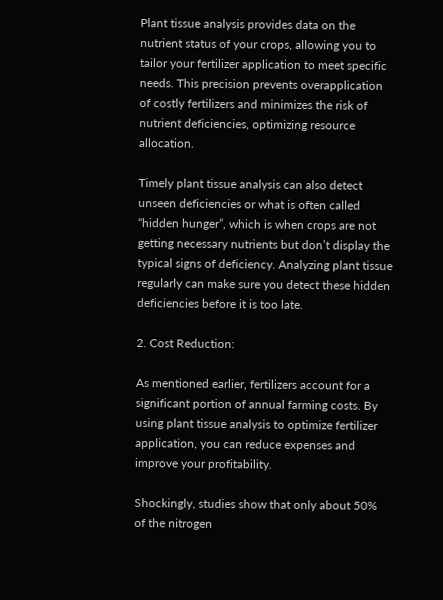Plant tissue analysis provides data on the nutrient status of your crops, allowing you to tailor your fertilizer application to meet specific needs. This precision prevents overapplication of costly fertilizers and minimizes the risk of nutrient deficiencies, optimizing resource allocation.

Timely plant tissue analysis can also detect unseen deficiencies or what is often called “hidden hunger”, which is when crops are not getting necessary nutrients but don’t display the typical signs of deficiency. Analyzing plant tissue regularly can make sure you detect these hidden deficiencies before it is too late.

2. Cost Reduction:

As mentioned earlier, fertilizers account for a significant portion of annual farming costs. By using plant tissue analysis to optimize fertilizer application, you can reduce expenses and improve your profitability.

Shockingly, studies show that only about 50% of the nitrogen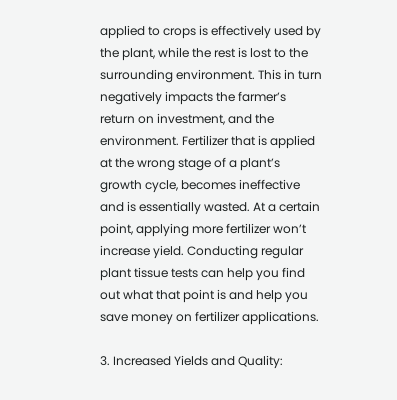applied to crops is effectively used by the plant, while the rest is lost to the surrounding environment. This in turn negatively impacts the farmer’s return on investment, and the environment. Fertilizer that is applied at the wrong stage of a plant’s growth cycle, becomes ineffective and is essentially wasted. At a certain point, applying more fertilizer won’t increase yield. Conducting regular plant tissue tests can help you find out what that point is and help you save money on fertilizer applications.

3. Increased Yields and Quality: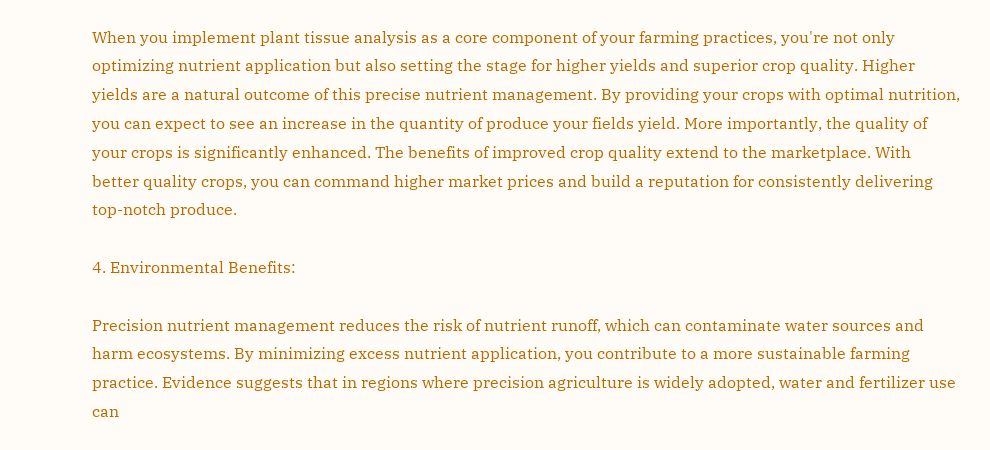When you implement plant tissue analysis as a core component of your farming practices, you're not only optimizing nutrient application but also setting the stage for higher yields and superior crop quality. Higher yields are a natural outcome of this precise nutrient management. By providing your crops with optimal nutrition, you can expect to see an increase in the quantity of produce your fields yield. More importantly, the quality of your crops is significantly enhanced. The benefits of improved crop quality extend to the marketplace. With better quality crops, you can command higher market prices and build a reputation for consistently delivering top-notch produce.

4. Environmental Benefits:

Precision nutrient management reduces the risk of nutrient runoff, which can contaminate water sources and harm ecosystems. By minimizing excess nutrient application, you contribute to a more sustainable farming practice. Evidence suggests that in regions where precision agriculture is widely adopted, water and fertilizer use can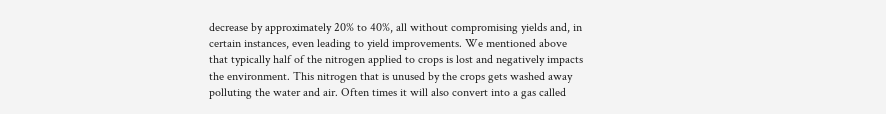decrease by approximately 20% to 40%, all without compromising yields and, in certain instances, even leading to yield improvements. We mentioned above that typically half of the nitrogen applied to crops is lost and negatively impacts the environment. This nitrogen that is unused by the crops gets washed away polluting the water and air. Often times it will also convert into a gas called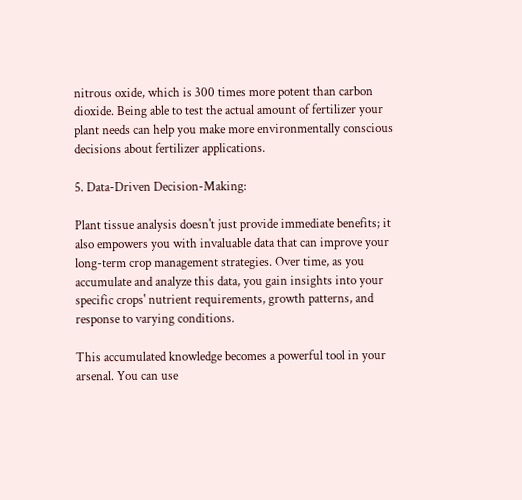nitrous oxide, which is 300 times more potent than carbon dioxide. Being able to test the actual amount of fertilizer your plant needs can help you make more environmentally conscious decisions about fertilizer applications.

5. Data-Driven Decision-Making:

Plant tissue analysis doesn't just provide immediate benefits; it also empowers you with invaluable data that can improve your long-term crop management strategies. Over time, as you accumulate and analyze this data, you gain insights into your specific crops' nutrient requirements, growth patterns, and response to varying conditions.

This accumulated knowledge becomes a powerful tool in your arsenal. You can use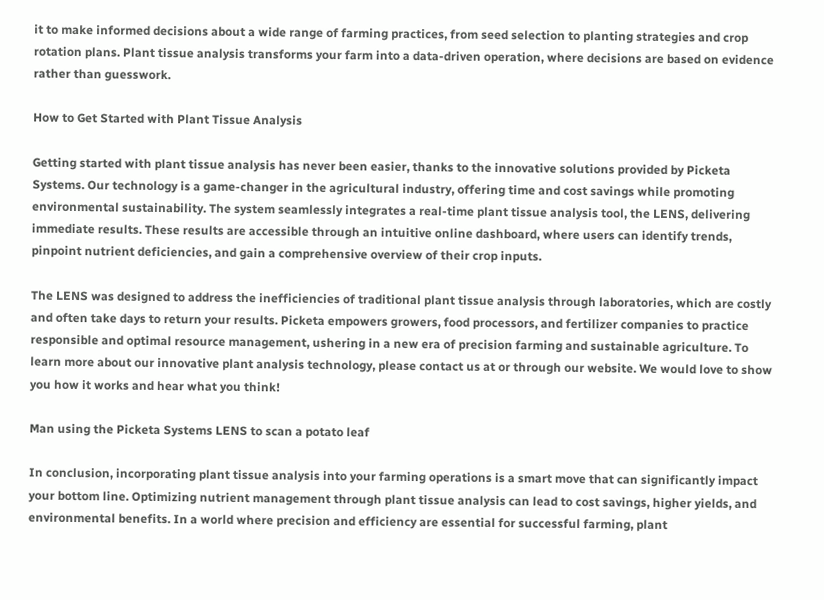it to make informed decisions about a wide range of farming practices, from seed selection to planting strategies and crop rotation plans. Plant tissue analysis transforms your farm into a data-driven operation, where decisions are based on evidence rather than guesswork.

How to Get Started with Plant Tissue Analysis

Getting started with plant tissue analysis has never been easier, thanks to the innovative solutions provided by Picketa Systems. Our technology is a game-changer in the agricultural industry, offering time and cost savings while promoting environmental sustainability. The system seamlessly integrates a real-time plant tissue analysis tool, the LENS, delivering immediate results. These results are accessible through an intuitive online dashboard, where users can identify trends, pinpoint nutrient deficiencies, and gain a comprehensive overview of their crop inputs.

The LENS was designed to address the inefficiencies of traditional plant tissue analysis through laboratories, which are costly and often take days to return your results. Picketa empowers growers, food processors, and fertilizer companies to practice responsible and optimal resource management, ushering in a new era of precision farming and sustainable agriculture. To learn more about our innovative plant analysis technology, please contact us at or through our website. We would love to show you how it works and hear what you think!

Man using the Picketa Systems LENS to scan a potato leaf

In conclusion, incorporating plant tissue analysis into your farming operations is a smart move that can significantly impact your bottom line. Optimizing nutrient management through plant tissue analysis can lead to cost savings, higher yields, and environmental benefits. In a world where precision and efficiency are essential for successful farming, plant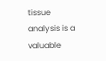tissue analysis is a valuable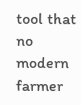tool that no modern farmer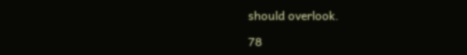should overlook.

78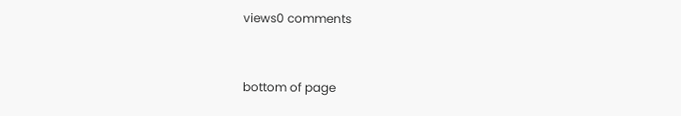views0 comments


bottom of page